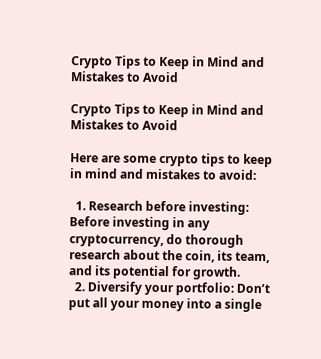Crypto Tips to Keep in Mind and Mistakes to Avoid

Crypto Tips to Keep in Mind and Mistakes to Avoid

Here are some crypto tips to keep in mind and mistakes to avoid:

  1. Research before investing: Before investing in any cryptocurrency, do thorough research about the coin, its team, and its potential for growth.
  2. Diversify your portfolio: Don’t put all your money into a single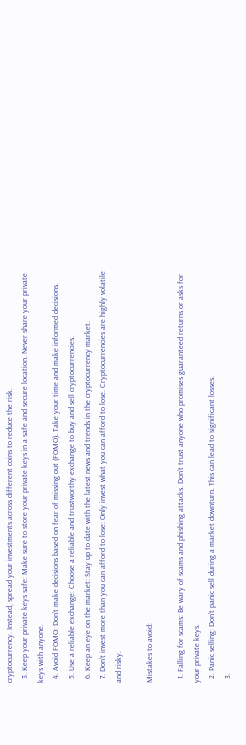cryptocurrency. Instead, spread your investments across different coins to reduce the risk.
  3. Keep your private keys safe: Make sure to store your private keys in a safe and secure location. Never share your private keys with anyone.
  4. Avoid FOMO: Don’t make decisions based on fear of missing out (FOMO). Take your time and make informed decisions.
  5. Use a reliable exchange: Choose a reliable and trustworthy exchange to buy and sell cryptocurrencies.
  6. Keep an eye on the market: Stay up to date with the latest news and trends in the cryptocurrency market.
  7. Don’t invest more than you can afford to lose: Only invest what you can afford to lose. Cryptocurrencies are highly volatile and risky.

Mistakes to avoid:

  1. Falling for scams: Be wary of scams and phishing attacks. Don’t trust anyone who promises guaranteed returns or asks for your private keys.
  2. Panic selling: Don’t panic sell during a market downturn. This can lead to significant losses.
  3.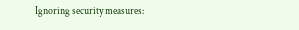Ignoring security measures: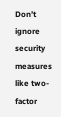Don’t ignore security measures like two-factor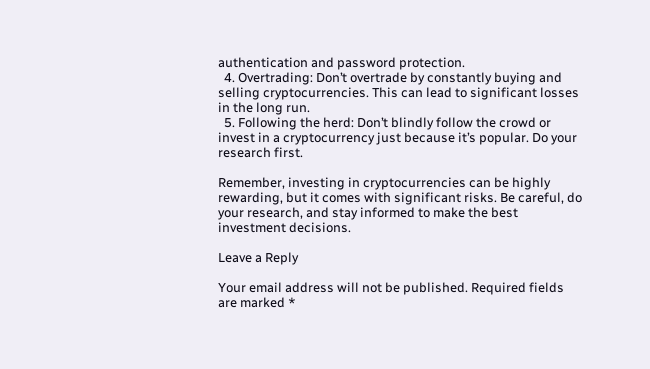authentication and password protection.
  4. Overtrading: Don’t overtrade by constantly buying and selling cryptocurrencies. This can lead to significant losses in the long run.
  5. Following the herd: Don’t blindly follow the crowd or invest in a cryptocurrency just because it’s popular. Do your research first.

Remember, investing in cryptocurrencies can be highly rewarding, but it comes with significant risks. Be careful, do your research, and stay informed to make the best investment decisions.

Leave a Reply

Your email address will not be published. Required fields are marked *